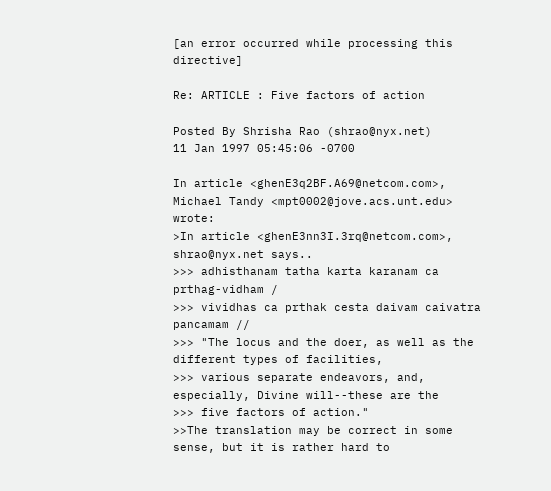[an error occurred while processing this directive]

Re: ARTICLE : Five factors of action

Posted By Shrisha Rao (shrao@nyx.net)
11 Jan 1997 05:45:06 -0700

In article <ghenE3q2BF.A69@netcom.com>,
Michael Tandy <mpt0002@jove.acs.unt.edu> wrote:
>In article <ghenE3nn3I.3rq@netcom.com>, shrao@nyx.net says..
>>> adhisthanam tatha karta karanam ca prthag-vidham /
>>> vividhas ca prthak cesta daivam caivatra pancamam //
>>> "The locus and the doer, as well as the different types of facilities,
>>> various separate endeavors, and, especially, Divine will--these are the
>>> five factors of action."
>>The translation may be correct in some sense, but it is rather hard to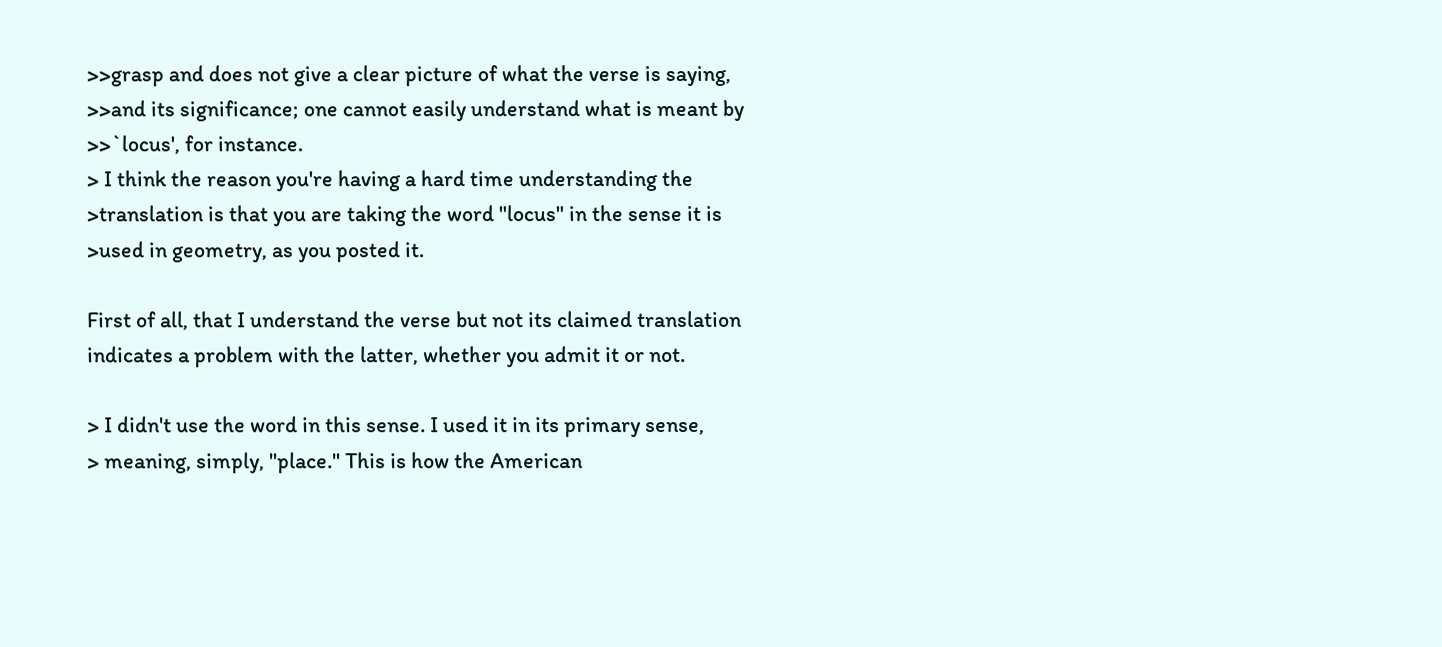>>grasp and does not give a clear picture of what the verse is saying,
>>and its significance; one cannot easily understand what is meant by
>>`locus', for instance.
> I think the reason you're having a hard time understanding the
>translation is that you are taking the word "locus" in the sense it is
>used in geometry, as you posted it.

First of all, that I understand the verse but not its claimed translation
indicates a problem with the latter, whether you admit it or not.

> I didn't use the word in this sense. I used it in its primary sense,
> meaning, simply, "place." This is how the American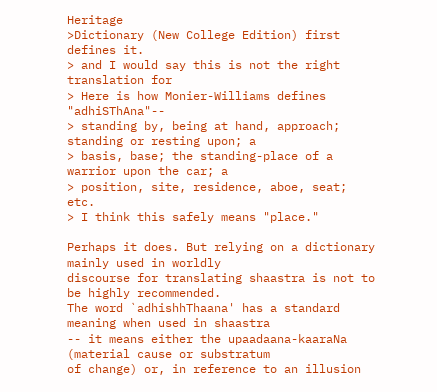Heritage
>Dictionary (New College Edition) first defines it.
> and I would say this is not the right translation for
> Here is how Monier-Williams defines "adhiSThAna"--
> standing by, being at hand, approach; standing or resting upon; a
> basis, base; the standing-place of a warrior upon the car; a
> position, site, residence, aboe, seat; etc.
> I think this safely means "place."

Perhaps it does. But relying on a dictionary mainly used in worldly
discourse for translating shaastra is not to be highly recommended.
The word `adhishhThaana' has a standard meaning when used in shaastra
-- it means either the upaadaana-kaaraNa (material cause or substratum
of change) or, in reference to an illusion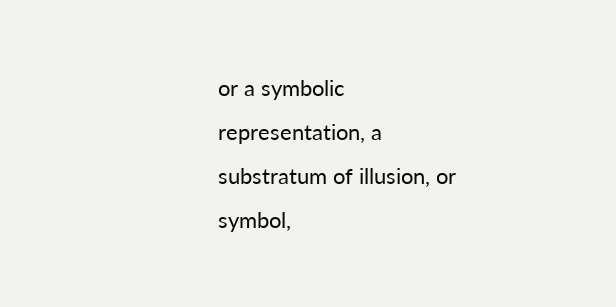or a symbolic
representation, a substratum of illusion, or symbol,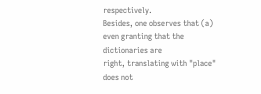respectively.
Besides, one observes that (a) even granting that the dictionaries are
right, translating with "place" does not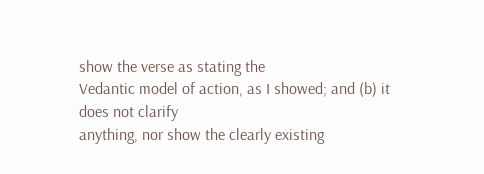show the verse as stating the
Vedantic model of action, as I showed; and (b) it does not clarify
anything, nor show the clearly existing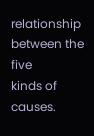relationship between the five
kinds of causes.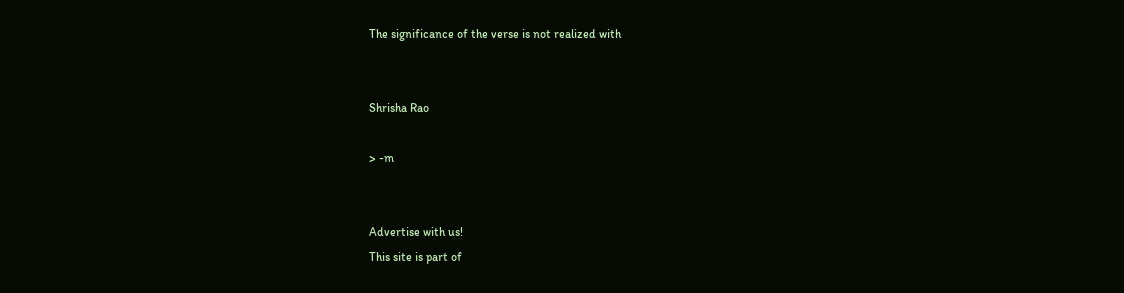The significance of the verse is not realized with


Shrisha Rao

> -m


Advertise with us!
This site is part of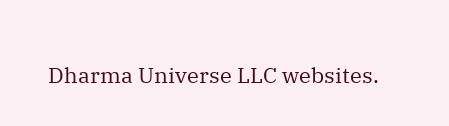Dharma Universe LLC websites.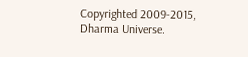Copyrighted 2009-2015, Dharma Universe.